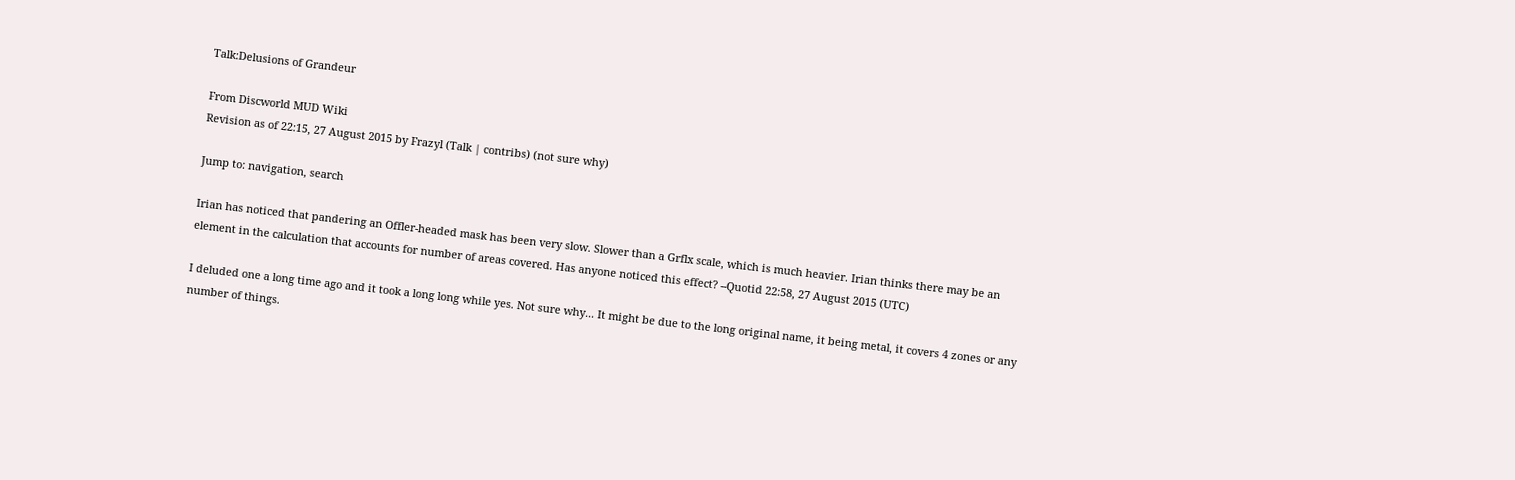Talk:Delusions of Grandeur

From Discworld MUD Wiki
Revision as of 22:15, 27 August 2015 by Frazyl (Talk | contribs) (not sure why)

Jump to: navigation, search

Irian has noticed that pandering an Offler-headed mask has been very slow. Slower than a Grflx scale, which is much heavier. Irian thinks there may be an element in the calculation that accounts for number of areas covered. Has anyone noticed this effect? --Quotid 22:58, 27 August 2015 (UTC)

I deluded one a long time ago and it took a long long while yes. Not sure why... It might be due to the long original name, it being metal, it covers 4 zones or any number of things.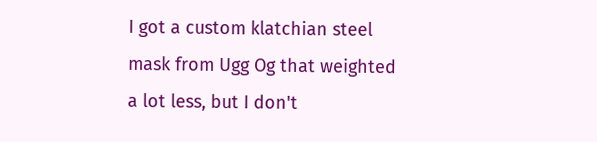I got a custom klatchian steel mask from Ugg Og that weighted a lot less, but I don't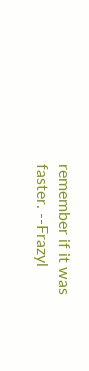remember if it was faster. --Frazyl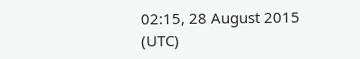02:15, 28 August 2015 (UTC)